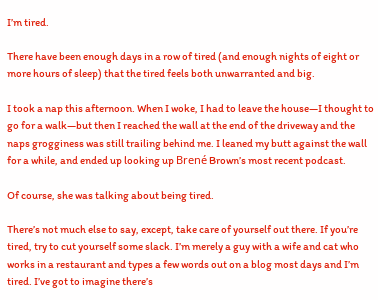I’m tired.

There have been enough days in a row of tired (and enough nights of eight or more hours of sleep) that the tired feels both unwarranted and big.

I took a nap this afternoon. When I woke, I had to leave the house—I thought to go for a walk—but then I reached the wall at the end of the driveway and the naps grogginess was still trailing behind me. I leaned my butt against the wall for a while, and ended up looking up Brené Brown’s most recent podcast.

Of course, she was talking about being tired.

There’s not much else to say, except, take care of yourself out there. If you’re tired, try to cut yourself some slack. I’m merely a guy with a wife and cat who works in a restaurant and types a few words out on a blog most days and I’m tired. I’ve got to imagine there’s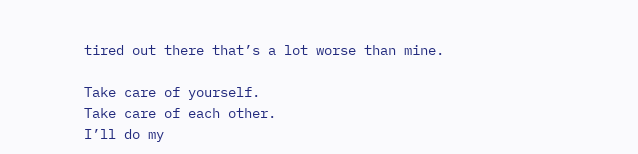tired out there that’s a lot worse than mine.

Take care of yourself.
Take care of each other.
I’ll do my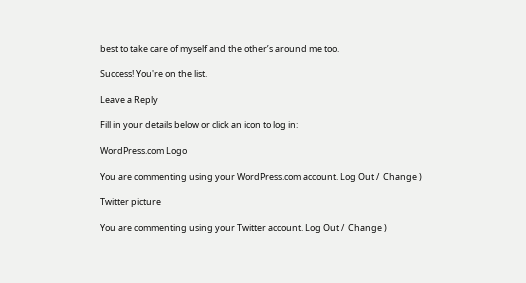best to take care of myself and the other’s around me too.

Success! You're on the list.

Leave a Reply

Fill in your details below or click an icon to log in:

WordPress.com Logo

You are commenting using your WordPress.com account. Log Out /  Change )

Twitter picture

You are commenting using your Twitter account. Log Out /  Change )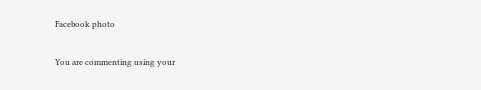Facebook photo

You are commenting using your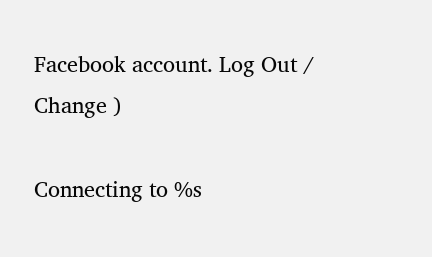Facebook account. Log Out /  Change )

Connecting to %s